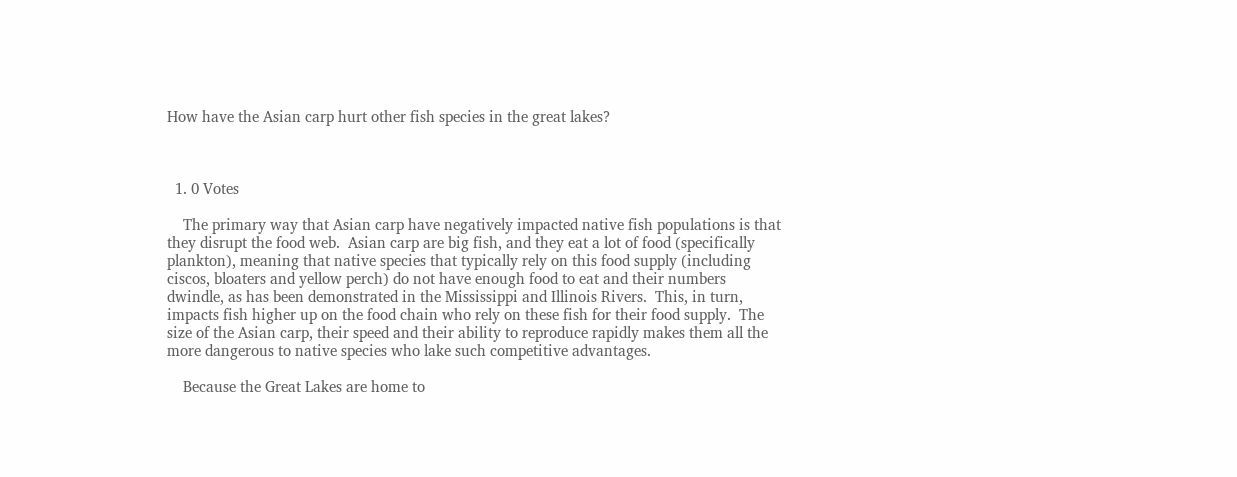How have the Asian carp hurt other fish species in the great lakes?



  1. 0 Votes

    The primary way that Asian carp have negatively impacted native fish populations is that they disrupt the food web.  Asian carp are big fish, and they eat a lot of food (specifically plankton), meaning that native species that typically rely on this food supply (including ciscos, bloaters and yellow perch) do not have enough food to eat and their numbers dwindle, as has been demonstrated in the Mississippi and Illinois Rivers.  This, in turn, impacts fish higher up on the food chain who rely on these fish for their food supply.  The size of the Asian carp, their speed and their ability to reproduce rapidly makes them all the more dangerous to native species who lake such competitive advantages.

    Because the Great Lakes are home to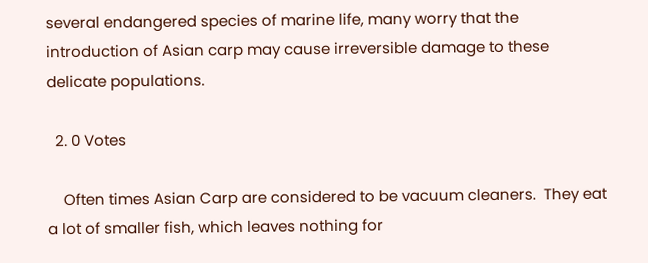several endangered species of marine life, many worry that the introduction of Asian carp may cause irreversible damage to these delicate populations.

  2. 0 Votes

    Often times Asian Carp are considered to be vacuum cleaners.  They eat a lot of smaller fish, which leaves nothing for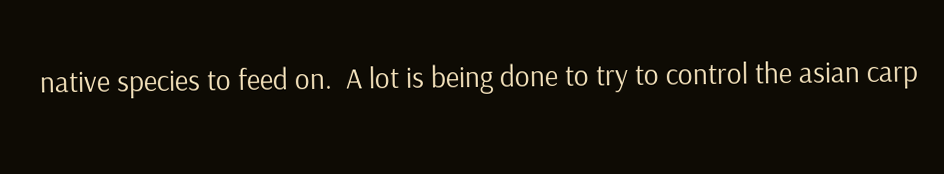native species to feed on.  A lot is being done to try to control the asian carp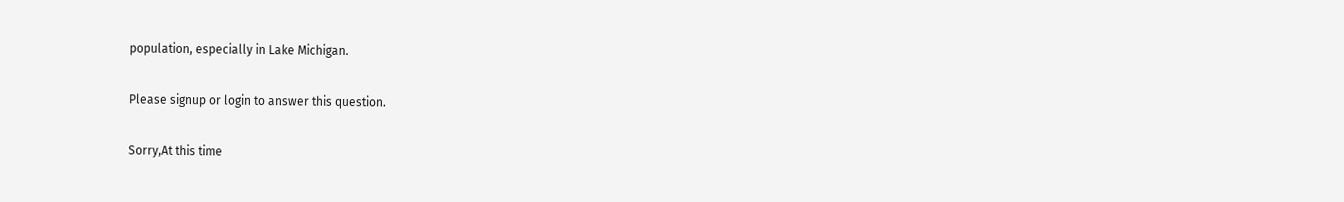population, especially in Lake Michigan.

Please signup or login to answer this question.

Sorry,At this time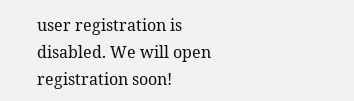user registration is disabled. We will open registration soon!